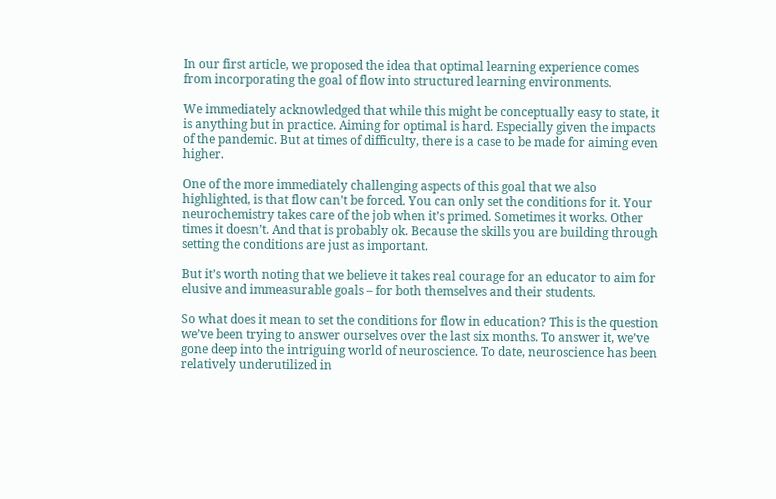In our first article, we proposed the idea that optimal learning experience comes from incorporating the goal of flow into structured learning environments.

We immediately acknowledged that while this might be conceptually easy to state, it is anything but in practice. Aiming for optimal is hard. Especially given the impacts of the pandemic. But at times of difficulty, there is a case to be made for aiming even higher.

One of the more immediately challenging aspects of this goal that we also highlighted, is that flow can’t be forced. You can only set the conditions for it. Your neurochemistry takes care of the job when it’s primed. Sometimes it works. Other times it doesn’t. And that is probably ok. Because the skills you are building through setting the conditions are just as important.

But it’s worth noting that we believe it takes real courage for an educator to aim for elusive and immeasurable goals – for both themselves and their students.

So what does it mean to set the conditions for flow in education? This is the question we’ve been trying to answer ourselves over the last six months. To answer it, we’ve gone deep into the intriguing world of neuroscience. To date, neuroscience has been relatively underutilized in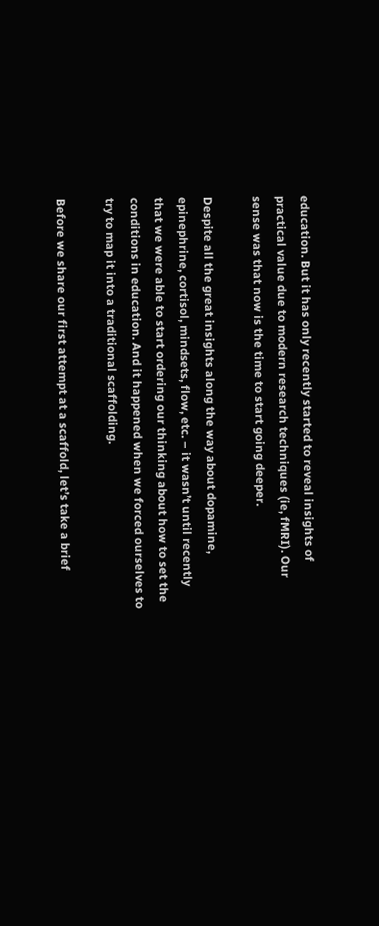education. But it has only recently started to reveal insights of practical value due to modern research techniques (ie, fMRI). Our sense was that now is the time to start going deeper.

Despite all the great insights along the way about dopamine, epinephrine, cortisol, mindsets, flow, etc. – it wasn’t until recently that we were able to start ordering our thinking about how to set the conditions in education. And it happened when we forced ourselves to try to map it into a traditional scaffolding.

Before we share our first attempt at a scaffold, let’s take a brief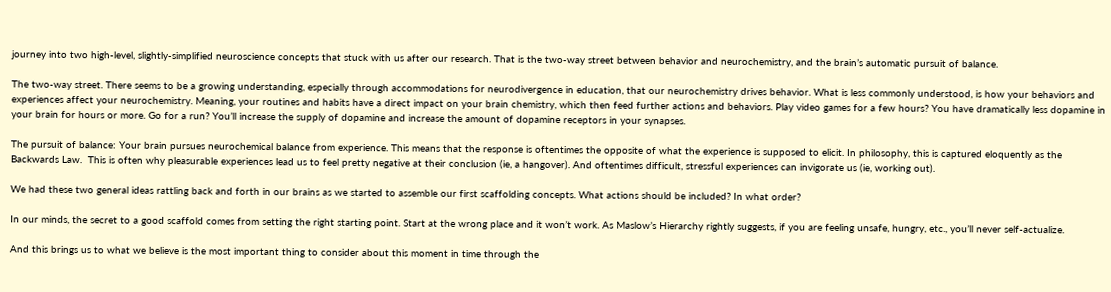journey into two high-level, slightly-simplified neuroscience concepts that stuck with us after our research. That is the two-way street between behavior and neurochemistry, and the brain’s automatic pursuit of balance.

The two-way street. There seems to be a growing understanding, especially through accommodations for neurodivergence in education, that our neurochemistry drives behavior. What is less commonly understood, is how your behaviors and experiences affect your neurochemistry. Meaning, your routines and habits have a direct impact on your brain chemistry, which then feed further actions and behaviors. Play video games for a few hours? You have dramatically less dopamine in your brain for hours or more. Go for a run? You’ll increase the supply of dopamine and increase the amount of dopamine receptors in your synapses.

The pursuit of balance: Your brain pursues neurochemical balance from experience. This means that the response is oftentimes the opposite of what the experience is supposed to elicit. In philosophy, this is captured eloquently as the Backwards Law.  This is often why pleasurable experiences lead us to feel pretty negative at their conclusion (ie, a hangover). And oftentimes difficult, stressful experiences can invigorate us (ie, working out).

We had these two general ideas rattling back and forth in our brains as we started to assemble our first scaffolding concepts. What actions should be included? In what order?

In our minds, the secret to a good scaffold comes from setting the right starting point. Start at the wrong place and it won’t work. As Maslow’s Hierarchy rightly suggests, if you are feeling unsafe, hungry, etc., you’ll never self-actualize.

And this brings us to what we believe is the most important thing to consider about this moment in time through the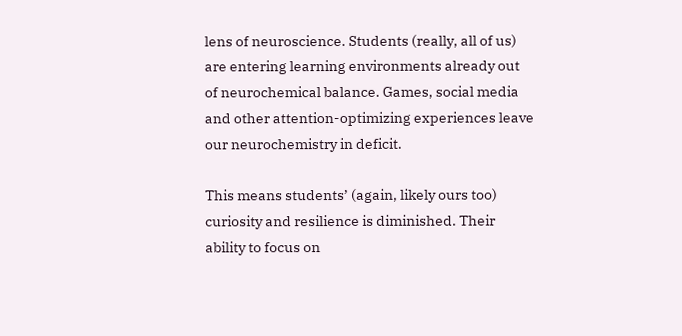lens of neuroscience. Students (really, all of us) are entering learning environments already out of neurochemical balance. Games, social media and other attention-optimizing experiences leave our neurochemistry in deficit.

This means students’ (again, likely ours too) curiosity and resilience is diminished. Their ability to focus on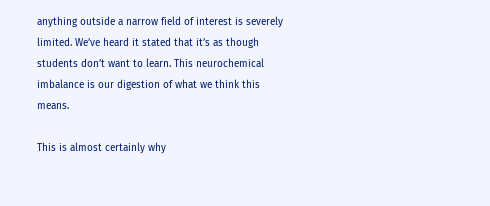anything outside a narrow field of interest is severely limited. We’ve heard it stated that it’s as though students don’t want to learn. This neurochemical imbalance is our digestion of what we think this means.

This is almost certainly why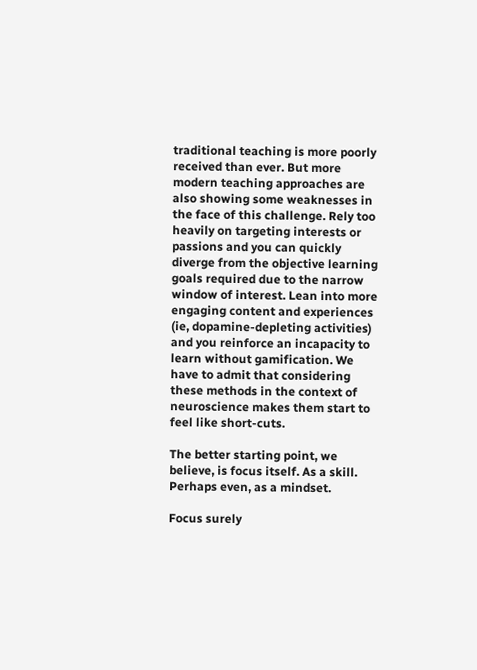traditional teaching is more poorly received than ever. But more modern teaching approaches are also showing some weaknesses in the face of this challenge. Rely too heavily on targeting interests or passions and you can quickly diverge from the objective learning goals required due to the narrow window of interest. Lean into more engaging content and experiences (ie, dopamine-depleting activities) and you reinforce an incapacity to learn without gamification. We have to admit that considering these methods in the context of neuroscience makes them start to feel like short-cuts.

The better starting point, we believe, is focus itself. As a skill. Perhaps even, as a mindset.

Focus surely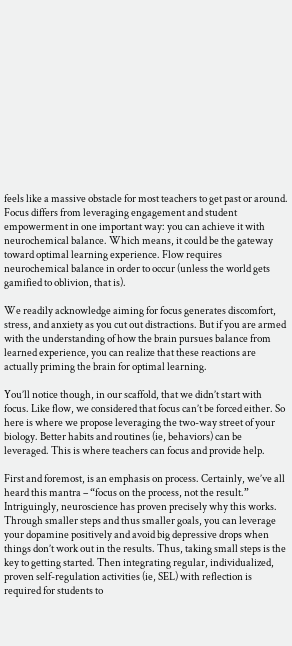feels like a massive obstacle for most teachers to get past or around. Focus differs from leveraging engagement and student empowerment in one important way: you can achieve it with neurochemical balance. Which means, it could be the gateway toward optimal learning experience. Flow requires neurochemical balance in order to occur (unless the world gets gamified to oblivion, that is).

We readily acknowledge aiming for focus generates discomfort, stress, and anxiety as you cut out distractions. But if you are armed with the understanding of how the brain pursues balance from learned experience, you can realize that these reactions are actually priming the brain for optimal learning.

You’ll notice though, in our scaffold, that we didn’t start with focus. Like flow, we considered that focus can’t be forced either. So here is where we propose leveraging the two-way street of your biology. Better habits and routines (ie, behaviors) can be leveraged. This is where teachers can focus and provide help.

First and foremost, is an emphasis on process. Certainly, we’ve all heard this mantra – “focus on the process, not the result.” Intriguingly, neuroscience has proven precisely why this works. Through smaller steps and thus smaller goals, you can leverage your dopamine positively and avoid big depressive drops when things don’t work out in the results. Thus, taking small steps is the key to getting started. Then integrating regular, individualized, proven self-regulation activities (ie, SEL) with reflection is required for students to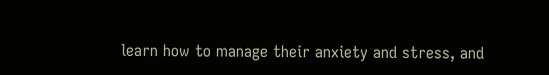learn how to manage their anxiety and stress, and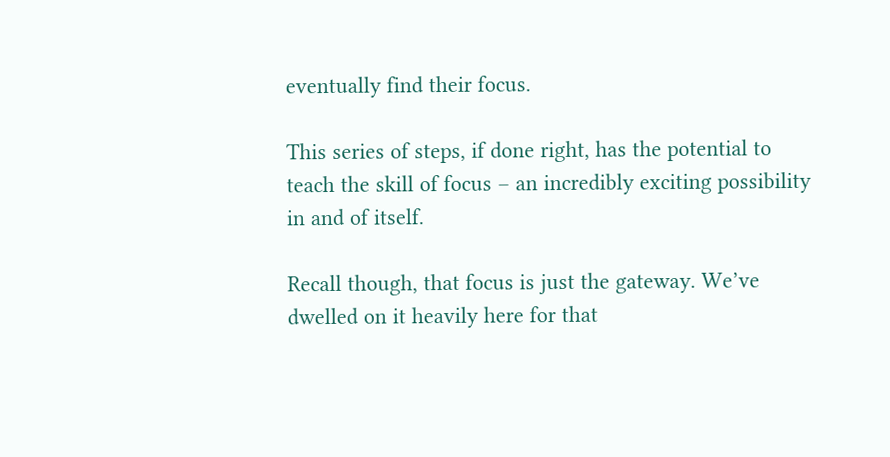eventually find their focus.

This series of steps, if done right, has the potential to teach the skill of focus – an incredibly exciting possibility in and of itself.

Recall though, that focus is just the gateway. We’ve dwelled on it heavily here for that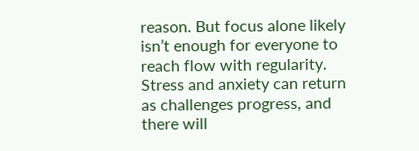reason. But focus alone likely isn’t enough for everyone to reach flow with regularity. Stress and anxiety can return as challenges progress, and there will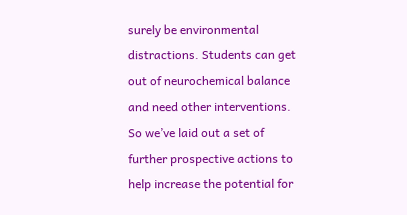surely be environmental distractions. Students can get out of neurochemical balance and need other interventions. So we’ve laid out a set of further prospective actions to help increase the potential for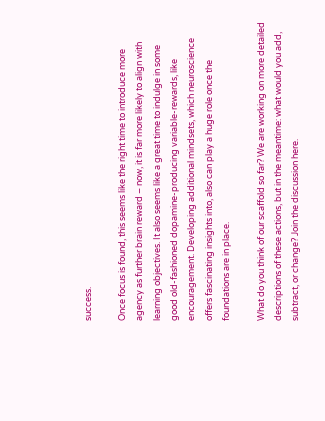success.

Once focus is found, this seems like the right time to introduce more agency as further brain reward – now, it is far more likely to align with learning objectives. It also seems like a great time to indulge in some good old-fashioned dopamine-producing variable-rewards, like encouragement. Developing additional mindsets, which neuroscience offers fascinating insights into, also can play a huge role once the foundations are in place.

What do you think of our scaffold so far? We are working on more detailed descriptions of these actions, but in the meantime: what would you add, subtract, or change? Join the discussion here.